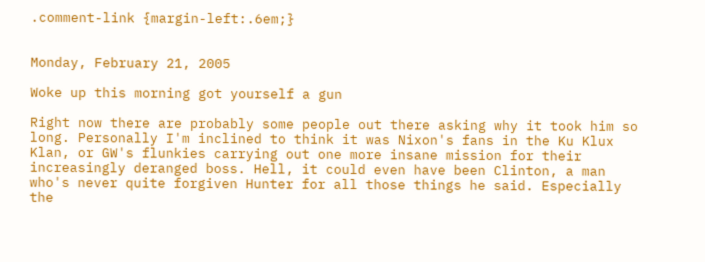.comment-link {margin-left:.6em;}


Monday, February 21, 2005

Woke up this morning got yourself a gun

Right now there are probably some people out there asking why it took him so long. Personally I'm inclined to think it was Nixon's fans in the Ku Klux Klan, or GW's flunkies carrying out one more insane mission for their increasingly deranged boss. Hell, it could even have been Clinton, a man who's never quite forgiven Hunter for all those things he said. Especially the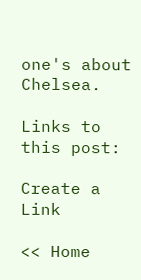one's about Chelsea.

Links to this post:

Create a Link

<< Home